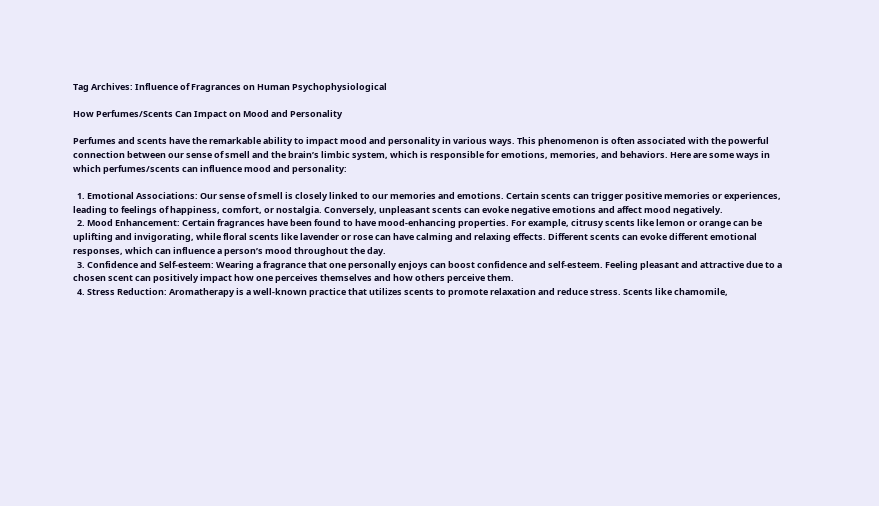Tag Archives: Influence of Fragrances on Human Psychophysiological

How Perfumes/Scents Can Impact on Mood and Personality

Perfumes and scents have the remarkable ability to impact mood and personality in various ways. This phenomenon is often associated with the powerful connection between our sense of smell and the brain’s limbic system, which is responsible for emotions, memories, and behaviors. Here are some ways in which perfumes/scents can influence mood and personality:

  1. Emotional Associations: Our sense of smell is closely linked to our memories and emotions. Certain scents can trigger positive memories or experiences, leading to feelings of happiness, comfort, or nostalgia. Conversely, unpleasant scents can evoke negative emotions and affect mood negatively.
  2. Mood Enhancement: Certain fragrances have been found to have mood-enhancing properties. For example, citrusy scents like lemon or orange can be uplifting and invigorating, while floral scents like lavender or rose can have calming and relaxing effects. Different scents can evoke different emotional responses, which can influence a person’s mood throughout the day.
  3. Confidence and Self-esteem: Wearing a fragrance that one personally enjoys can boost confidence and self-esteem. Feeling pleasant and attractive due to a chosen scent can positively impact how one perceives themselves and how others perceive them.
  4. Stress Reduction: Aromatherapy is a well-known practice that utilizes scents to promote relaxation and reduce stress. Scents like chamomile,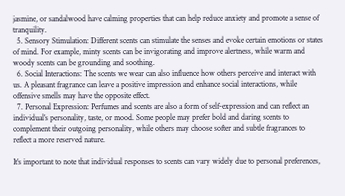jasmine, or sandalwood have calming properties that can help reduce anxiety and promote a sense of tranquility.
  5. Sensory Stimulation: Different scents can stimulate the senses and evoke certain emotions or states of mind. For example, minty scents can be invigorating and improve alertness, while warm and woody scents can be grounding and soothing.
  6. Social Interactions: The scents we wear can also influence how others perceive and interact with us. A pleasant fragrance can leave a positive impression and enhance social interactions, while offensive smells may have the opposite effect.
  7. Personal Expression: Perfumes and scents are also a form of self-expression and can reflect an individual’s personality, taste, or mood. Some people may prefer bold and daring scents to complement their outgoing personality, while others may choose softer and subtle fragrances to reflect a more reserved nature.

It’s important to note that individual responses to scents can vary widely due to personal preferences,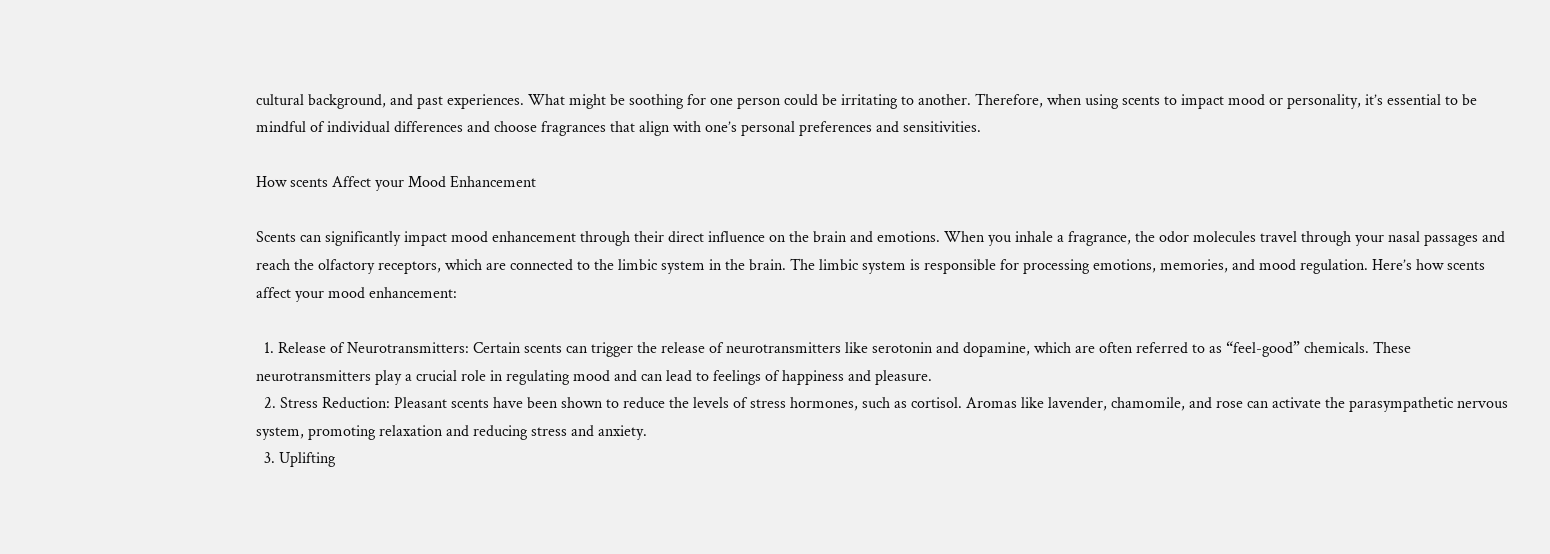cultural background, and past experiences. What might be soothing for one person could be irritating to another. Therefore, when using scents to impact mood or personality, it’s essential to be mindful of individual differences and choose fragrances that align with one’s personal preferences and sensitivities.

How scents Affect your Mood Enhancement

Scents can significantly impact mood enhancement through their direct influence on the brain and emotions. When you inhale a fragrance, the odor molecules travel through your nasal passages and reach the olfactory receptors, which are connected to the limbic system in the brain. The limbic system is responsible for processing emotions, memories, and mood regulation. Here’s how scents affect your mood enhancement:

  1. Release of Neurotransmitters: Certain scents can trigger the release of neurotransmitters like serotonin and dopamine, which are often referred to as “feel-good” chemicals. These neurotransmitters play a crucial role in regulating mood and can lead to feelings of happiness and pleasure.
  2. Stress Reduction: Pleasant scents have been shown to reduce the levels of stress hormones, such as cortisol. Aromas like lavender, chamomile, and rose can activate the parasympathetic nervous system, promoting relaxation and reducing stress and anxiety.
  3. Uplifting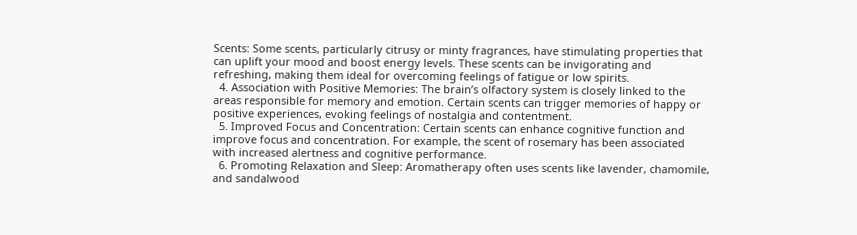Scents: Some scents, particularly citrusy or minty fragrances, have stimulating properties that can uplift your mood and boost energy levels. These scents can be invigorating and refreshing, making them ideal for overcoming feelings of fatigue or low spirits.
  4. Association with Positive Memories: The brain’s olfactory system is closely linked to the areas responsible for memory and emotion. Certain scents can trigger memories of happy or positive experiences, evoking feelings of nostalgia and contentment.
  5. Improved Focus and Concentration: Certain scents can enhance cognitive function and improve focus and concentration. For example, the scent of rosemary has been associated with increased alertness and cognitive performance.
  6. Promoting Relaxation and Sleep: Aromatherapy often uses scents like lavender, chamomile, and sandalwood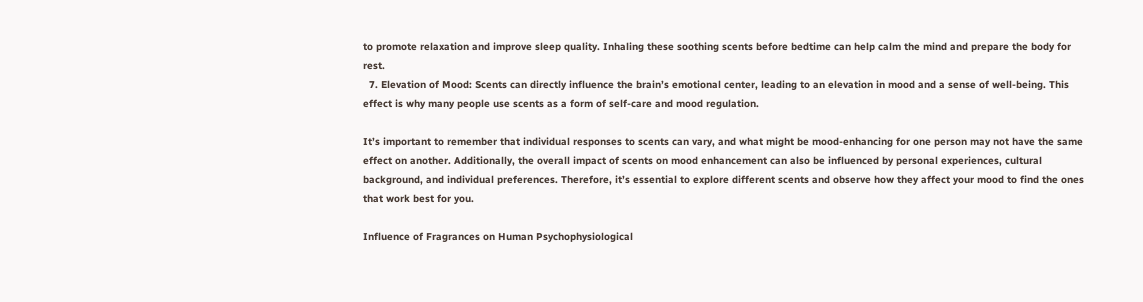to promote relaxation and improve sleep quality. Inhaling these soothing scents before bedtime can help calm the mind and prepare the body for rest.
  7. Elevation of Mood: Scents can directly influence the brain’s emotional center, leading to an elevation in mood and a sense of well-being. This effect is why many people use scents as a form of self-care and mood regulation.

It’s important to remember that individual responses to scents can vary, and what might be mood-enhancing for one person may not have the same effect on another. Additionally, the overall impact of scents on mood enhancement can also be influenced by personal experiences, cultural background, and individual preferences. Therefore, it’s essential to explore different scents and observe how they affect your mood to find the ones that work best for you.

Influence of Fragrances on Human Psychophysiological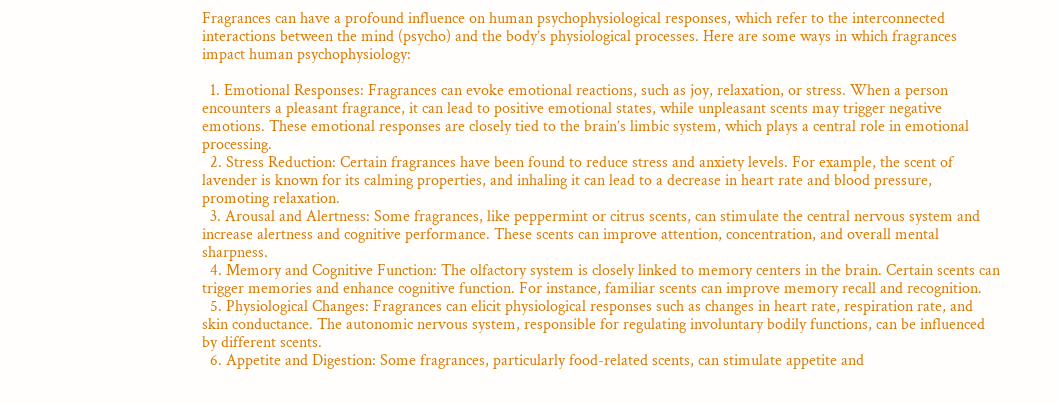Fragrances can have a profound influence on human psychophysiological responses, which refer to the interconnected interactions between the mind (psycho) and the body’s physiological processes. Here are some ways in which fragrances impact human psychophysiology:

  1. Emotional Responses: Fragrances can evoke emotional reactions, such as joy, relaxation, or stress. When a person encounters a pleasant fragrance, it can lead to positive emotional states, while unpleasant scents may trigger negative emotions. These emotional responses are closely tied to the brain’s limbic system, which plays a central role in emotional processing.
  2. Stress Reduction: Certain fragrances have been found to reduce stress and anxiety levels. For example, the scent of lavender is known for its calming properties, and inhaling it can lead to a decrease in heart rate and blood pressure, promoting relaxation.
  3. Arousal and Alertness: Some fragrances, like peppermint or citrus scents, can stimulate the central nervous system and increase alertness and cognitive performance. These scents can improve attention, concentration, and overall mental sharpness.
  4. Memory and Cognitive Function: The olfactory system is closely linked to memory centers in the brain. Certain scents can trigger memories and enhance cognitive function. For instance, familiar scents can improve memory recall and recognition.
  5. Physiological Changes: Fragrances can elicit physiological responses such as changes in heart rate, respiration rate, and skin conductance. The autonomic nervous system, responsible for regulating involuntary bodily functions, can be influenced by different scents.
  6. Appetite and Digestion: Some fragrances, particularly food-related scents, can stimulate appetite and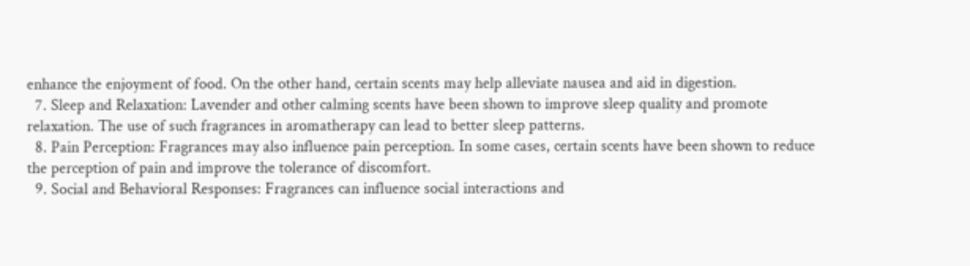enhance the enjoyment of food. On the other hand, certain scents may help alleviate nausea and aid in digestion.
  7. Sleep and Relaxation: Lavender and other calming scents have been shown to improve sleep quality and promote relaxation. The use of such fragrances in aromatherapy can lead to better sleep patterns.
  8. Pain Perception: Fragrances may also influence pain perception. In some cases, certain scents have been shown to reduce the perception of pain and improve the tolerance of discomfort.
  9. Social and Behavioral Responses: Fragrances can influence social interactions and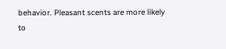behavior. Pleasant scents are more likely to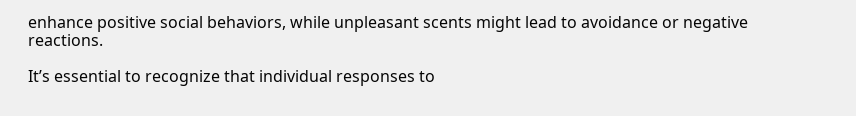enhance positive social behaviors, while unpleasant scents might lead to avoidance or negative reactions.

It’s essential to recognize that individual responses to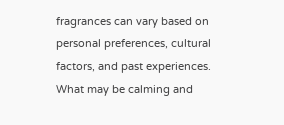fragrances can vary based on personal preferences, cultural factors, and past experiences. What may be calming and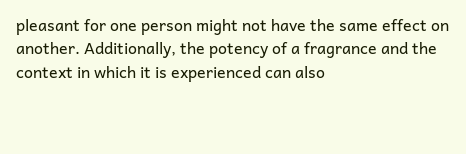pleasant for one person might not have the same effect on another. Additionally, the potency of a fragrance and the context in which it is experienced can also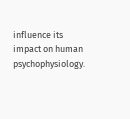influence its impact on human psychophysiology.